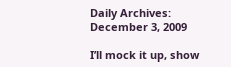Daily Archives: December 3, 2009

I’ll mock it up, show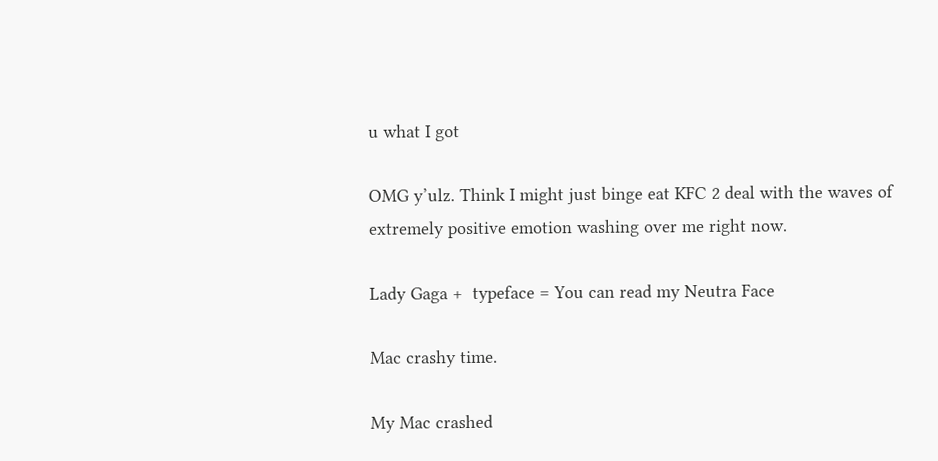u what I got

OMG y’ulz. Think I might just binge eat KFC 2 deal with the waves of extremely positive emotion washing over me right now.

Lady Gaga +  typeface = You can read my Neutra Face

Mac crashy time.

My Mac crashed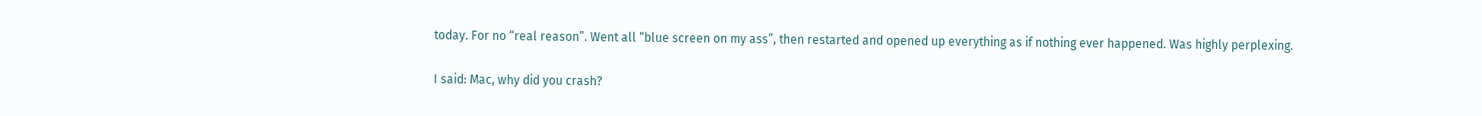today. For no “real reason”. Went all “blue screen on my ass”, then restarted and opened up everything as if nothing ever happened. Was highly perplexing.

I said: Mac, why did you crash?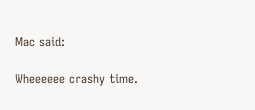Mac said:

Wheeeeee crashy time.